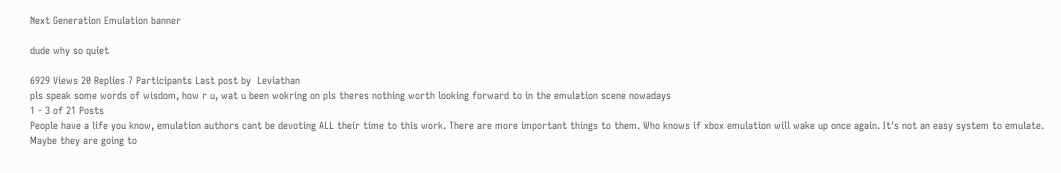Next Generation Emulation banner

dude why so quiet

6929 Views 20 Replies 7 Participants Last post by  Leviathan
pls speak some words of wisdom, how r u, wat u been wokring on pls theres nothing worth looking forward to in the emulation scene nowadays
1 - 3 of 21 Posts
People have a life you know, emulation authors cant be devoting ALL their time to this work. There are more important things to them. Who knows if xbox emulation will wake up once again. It's not an easy system to emulate. Maybe they are going to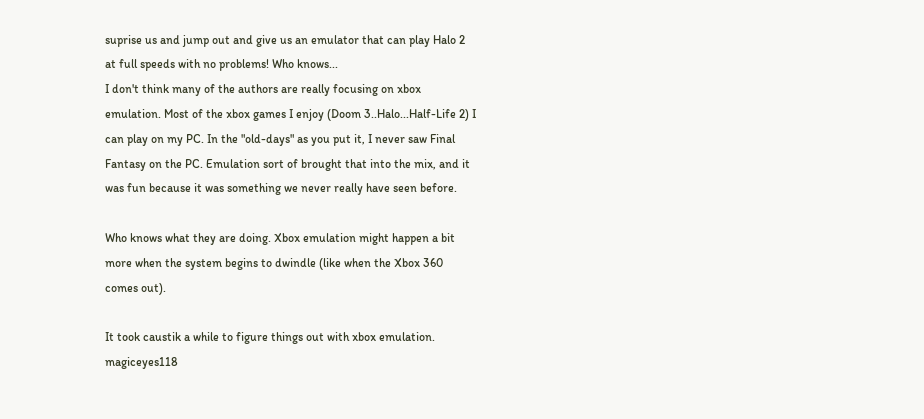suprise us and jump out and give us an emulator that can play Halo 2 at full speeds with no problems! Who knows...
I don't think many of the authors are really focusing on xbox emulation. Most of the xbox games I enjoy (Doom 3..Halo...Half-Life 2) I can play on my PC. In the "old-days" as you put it, I never saw Final Fantasy on the PC. Emulation sort of brought that into the mix, and it was fun because it was something we never really have seen before.

Who knows what they are doing. Xbox emulation might happen a bit more when the system begins to dwindle (like when the Xbox 360 comes out).

It took caustik a while to figure things out with xbox emulation.
magiceyes118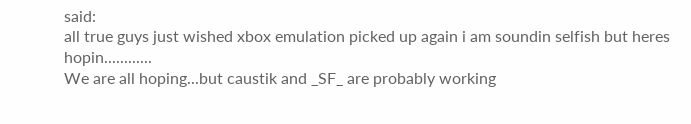said:
all true guys just wished xbox emulation picked up again i am soundin selfish but heres hopin............
We are all hoping...but caustik and _SF_ are probably working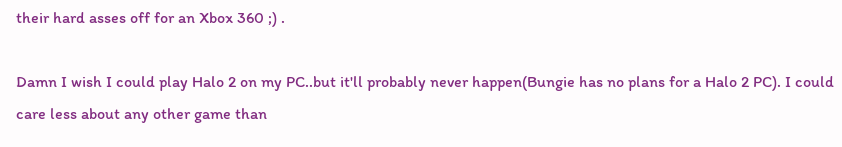their hard asses off for an Xbox 360 ;) .

Damn I wish I could play Halo 2 on my PC..but it'll probably never happen(Bungie has no plans for a Halo 2 PC). I could care less about any other game than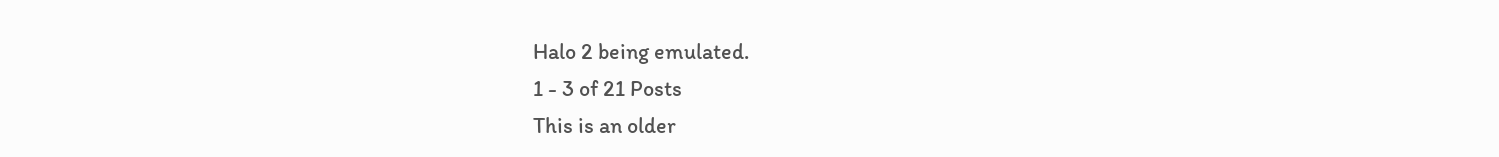Halo 2 being emulated.
1 - 3 of 21 Posts
This is an older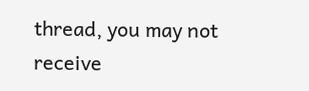thread, you may not receive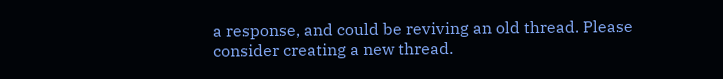a response, and could be reviving an old thread. Please consider creating a new thread.